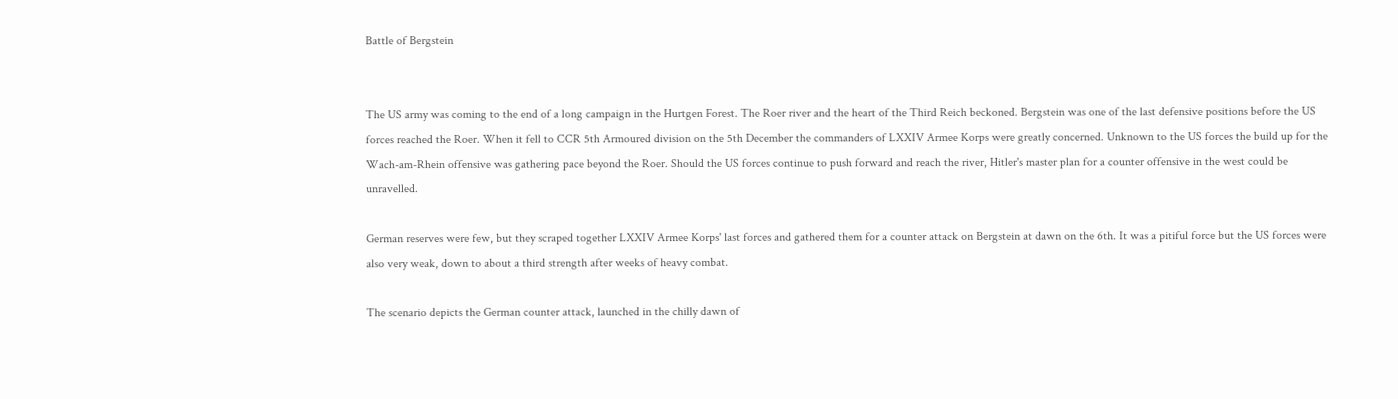Battle of Bergstein


The US army was coming to the end of a long campaign in the Hurtgen Forest. The Roer river and the heart of the Third Reich beckoned. Bergstein was one of the last defensive positions before the US forces reached the Roer. When it fell to CCR 5th Armoured division on the 5th December the commanders of LXXIV Armee Korps were greatly concerned. Unknown to the US forces the build up for the Wach-am-Rhein offensive was gathering pace beyond the Roer. Should the US forces continue to push forward and reach the river, Hitler's master plan for a counter offensive in the west could be unravelled.

German reserves were few, but they scraped together LXXIV Armee Korps' last forces and gathered them for a counter attack on Bergstein at dawn on the 6th. It was a pitiful force but the US forces were also very weak, down to about a third strength after weeks of heavy combat.

The scenario depicts the German counter attack, launched in the chilly dawn of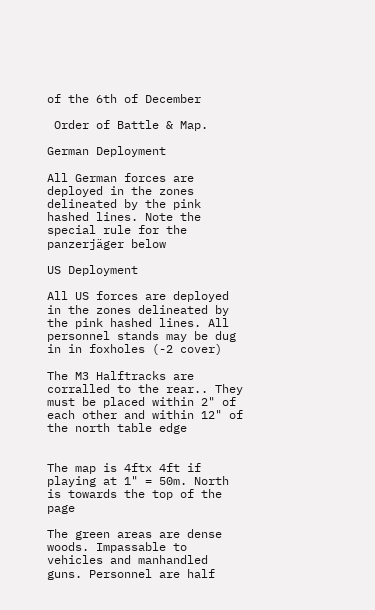of the 6th of December

 Order of Battle & Map.

German Deployment

All German forces are deployed in the zones delineated by the pink hashed lines. Note the special rule for the panzerjäger below

US Deployment

All US forces are deployed in the zones delineated by the pink hashed lines. All personnel stands may be dug in in foxholes (-2 cover)

The M3 Halftracks are corralled to the rear.. They must be placed within 2" of each other and within 12" of the north table edge


The map is 4ftx 4ft if playing at 1" = 50m. North is towards the top of the page

The green areas are dense woods. Impassable to vehicles and manhandled guns. Personnel are half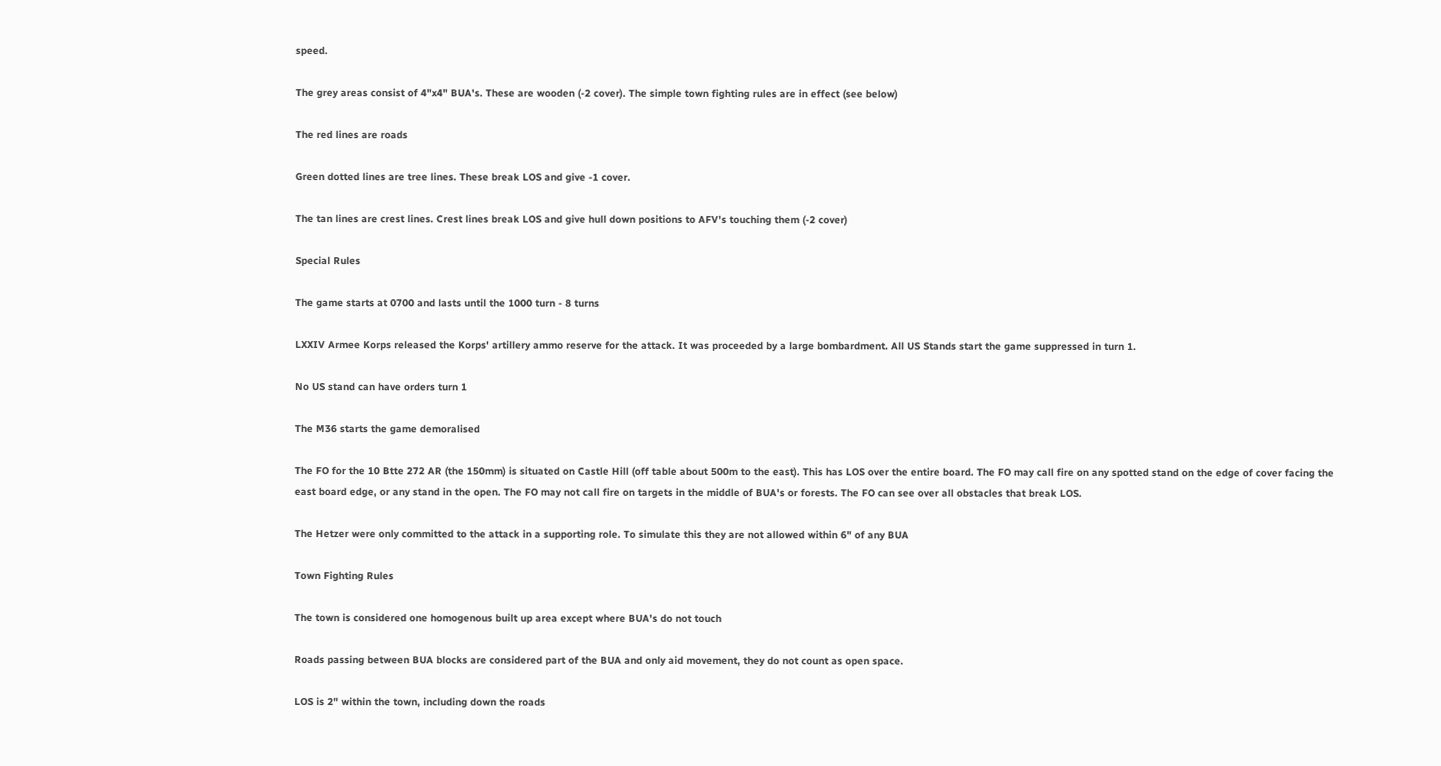speed.

The grey areas consist of 4"x4" BUA's. These are wooden (-2 cover). The simple town fighting rules are in effect (see below)

The red lines are roads

Green dotted lines are tree lines. These break LOS and give -1 cover.

The tan lines are crest lines. Crest lines break LOS and give hull down positions to AFV's touching them (-2 cover)

Special Rules

The game starts at 0700 and lasts until the 1000 turn - 8 turns

LXXIV Armee Korps released the Korps' artillery ammo reserve for the attack. It was proceeded by a large bombardment. All US Stands start the game suppressed in turn 1.

No US stand can have orders turn 1

The M36 starts the game demoralised

The FO for the 10 Btte 272 AR (the 150mm) is situated on Castle Hill (off table about 500m to the east). This has LOS over the entire board. The FO may call fire on any spotted stand on the edge of cover facing the east board edge, or any stand in the open. The FO may not call fire on targets in the middle of BUA's or forests. The FO can see over all obstacles that break LOS.

The Hetzer were only committed to the attack in a supporting role. To simulate this they are not allowed within 6" of any BUA

Town Fighting Rules

The town is considered one homogenous built up area except where BUA's do not touch

Roads passing between BUA blocks are considered part of the BUA and only aid movement, they do not count as open space.

LOS is 2" within the town, including down the roads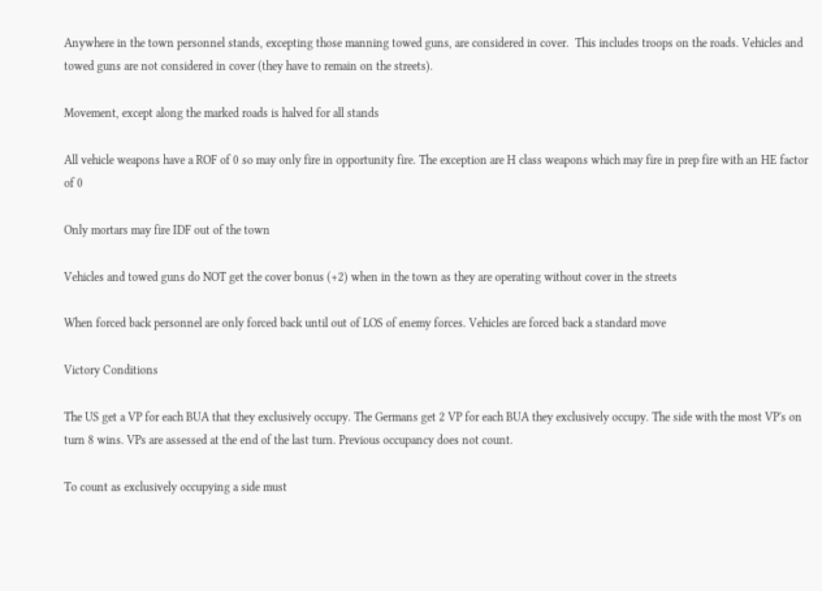Anywhere in the town personnel stands, excepting those manning towed guns, are considered in cover.  This includes troops on the roads. Vehicles and towed guns are not considered in cover (they have to remain on the streets).

Movement, except along the marked roads is halved for all stands

All vehicle weapons have a ROF of 0 so may only fire in opportunity fire. The exception are H class weapons which may fire in prep fire with an HE factor of 0

Only mortars may fire IDF out of the town

Vehicles and towed guns do NOT get the cover bonus (+2) when in the town as they are operating without cover in the streets

When forced back personnel are only forced back until out of LOS of enemy forces. Vehicles are forced back a standard move

Victory Conditions

The US get a VP for each BUA that they exclusively occupy. The Germans get 2 VP for each BUA they exclusively occupy. The side with the most VP's on turn 8 wins. VPs are assessed at the end of the last turn. Previous occupancy does not count.

To count as exclusively occupying a side must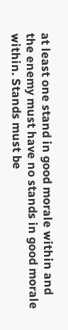at least one stand in good morale within and the enemy must have no stands in good morale within. Stands must be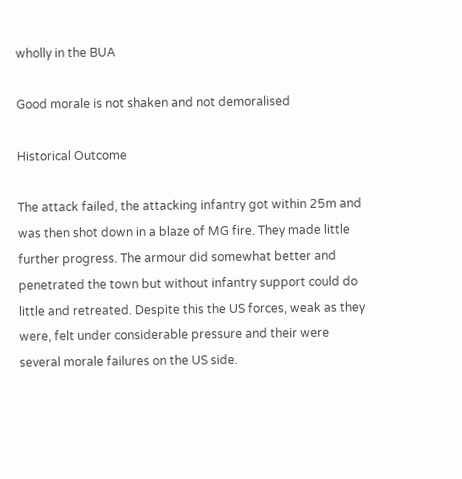wholly in the BUA

Good morale is not shaken and not demoralised

Historical Outcome

The attack failed, the attacking infantry got within 25m and was then shot down in a blaze of MG fire. They made little further progress. The armour did somewhat better and penetrated the town but without infantry support could do little and retreated. Despite this the US forces, weak as they were, felt under considerable pressure and their were several morale failures on the US side.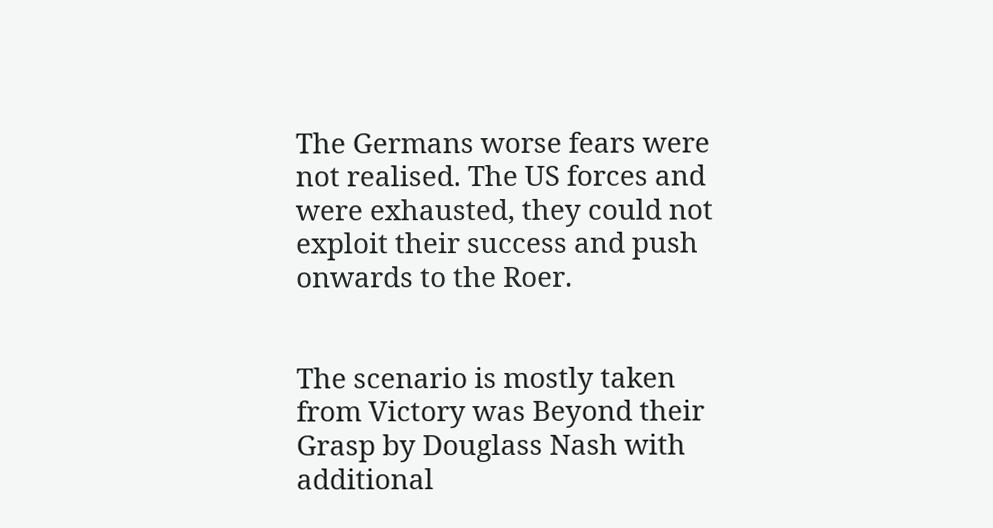The Germans worse fears were not realised. The US forces and were exhausted, they could not exploit their success and push onwards to the Roer.


The scenario is mostly taken from Victory was Beyond their Grasp by Douglass Nash with additional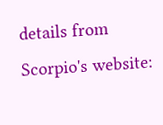details from Scorpio's website: